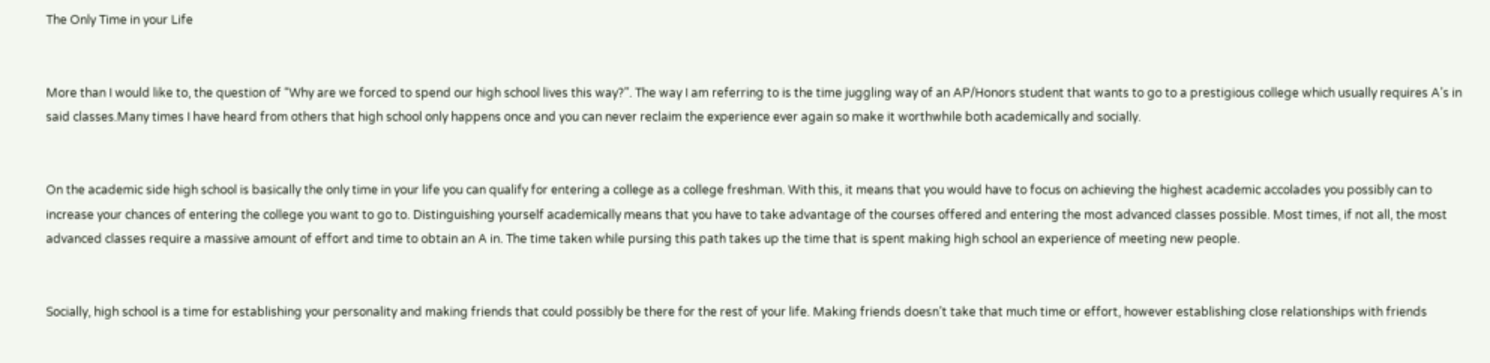The Only Time in your Life


More than I would like to, the question of “Why are we forced to spend our high school lives this way?”. The way I am referring to is the time juggling way of an AP/Honors student that wants to go to a prestigious college which usually requires A’s in said classes.Many times I have heard from others that high school only happens once and you can never reclaim the experience ever again so make it worthwhile both academically and socially.


On the academic side high school is basically the only time in your life you can qualify for entering a college as a college freshman. With this, it means that you would have to focus on achieving the highest academic accolades you possibly can to increase your chances of entering the college you want to go to. Distinguishing yourself academically means that you have to take advantage of the courses offered and entering the most advanced classes possible. Most times, if not all, the most advanced classes require a massive amount of effort and time to obtain an A in. The time taken while pursing this path takes up the time that is spent making high school an experience of meeting new people.


Socially, high school is a time for establishing your personality and making friends that could possibly be there for the rest of your life. Making friends doesn’t take that much time or effort, however establishing close relationships with friends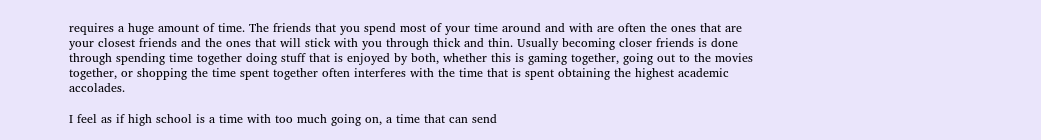requires a huge amount of time. The friends that you spend most of your time around and with are often the ones that are your closest friends and the ones that will stick with you through thick and thin. Usually becoming closer friends is done through spending time together doing stuff that is enjoyed by both, whether this is gaming together, going out to the movies together, or shopping the time spent together often interferes with the time that is spent obtaining the highest academic accolades.

I feel as if high school is a time with too much going on, a time that can send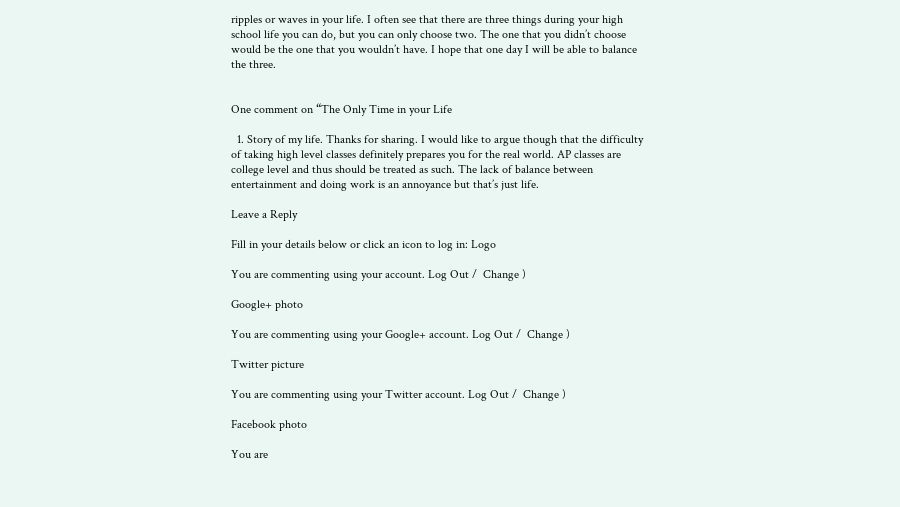ripples or waves in your life. I often see that there are three things during your high school life you can do, but you can only choose two. The one that you didn’t choose would be the one that you wouldn’t have. I hope that one day I will be able to balance the three.


One comment on “The Only Time in your Life

  1. Story of my life. Thanks for sharing. I would like to argue though that the difficulty of taking high level classes definitely prepares you for the real world. AP classes are college level and thus should be treated as such. The lack of balance between entertainment and doing work is an annoyance but that’s just life.

Leave a Reply

Fill in your details below or click an icon to log in: Logo

You are commenting using your account. Log Out /  Change )

Google+ photo

You are commenting using your Google+ account. Log Out /  Change )

Twitter picture

You are commenting using your Twitter account. Log Out /  Change )

Facebook photo

You are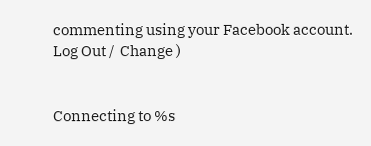commenting using your Facebook account. Log Out /  Change )


Connecting to %s